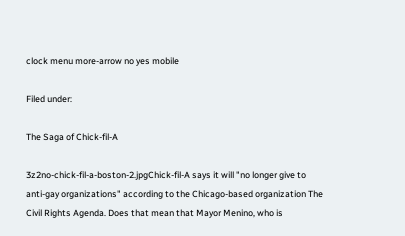clock menu more-arrow no yes mobile

Filed under:

The Saga of Chick-fil-A

3z2no-chick-fil-a-boston-2.jpgChick-fil-A says it will "no longer give to anti-gay organizations" according to the Chicago-based organization The Civil Rights Agenda. Does that mean that Mayor Menino, who is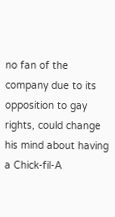no fan of the company due to its opposition to gay rights, could change his mind about having a Chick-fil-A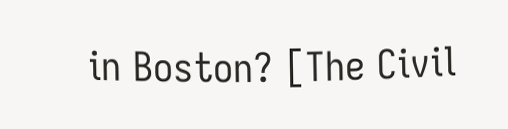in Boston? [The Civil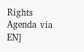Rights Agenda via EN]